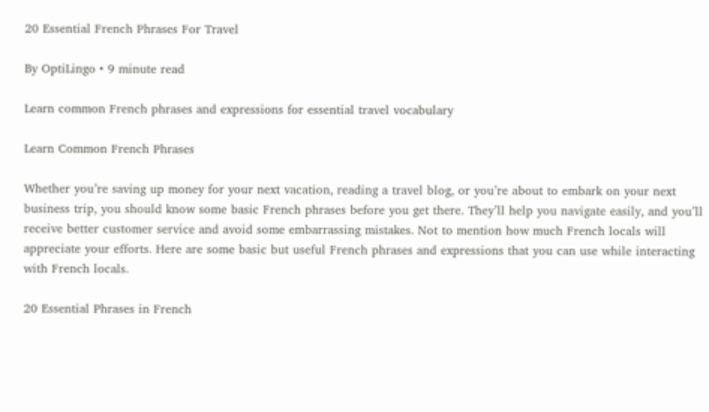20 Essential French Phrases For Travel

By OptiLingo • 9 minute read

Learn common French phrases and expressions for essential travel vocabulary

Learn Common French Phrases

Whether you’re saving up money for your next vacation, reading a travel blog, or you’re about to embark on your next business trip, you should know some basic French phrases before you get there. They’ll help you navigate easily, and you’ll receive better customer service and avoid some embarrassing mistakes. Not to mention how much French locals will appreciate your efforts. Here are some basic but useful French phrases and expressions that you can use while interacting with French locals.

20 Essential Phrases in French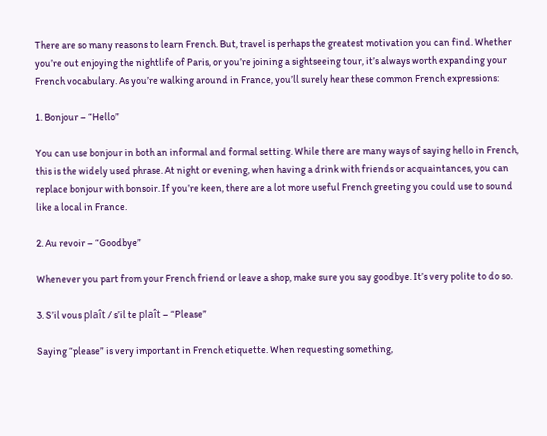There are so many reasons to learn French. But, travel is perhaps the greatest motivation you can find. Whether you’re out enjoying the nightlife of Paris, or you’re joining a sightseeing tour, it’s always worth expanding your French vocabulary. As you’re walking around in France, you’ll surely hear these common French expressions:

1. Bonjour – “Hello”

You can use bonjour in both an informal and formal setting. While there are many ways of saying hello in French, this is the widely used phrase. At night or evening, when having a drink with friends or acquaintances, you can replace bonjour with bonsoir. If you’re keen, there are a lot more useful French greeting you could use to sound like a local in France.

2. Au revoir – “Goodbye”

Whenever you part from your French friend or leave a shop, make sure you say goodbye. It’s very polite to do so.

3. S’il vous plaît / s’il te plaît – “Please”

Saying “please” is very important in French etiquette. When requesting something,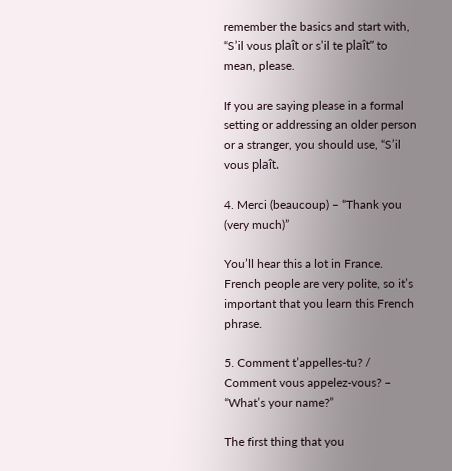remember the basics and start with, “S’il vous plaît or s’il te plaît” to mean, please.

If you are saying please in a formal setting or addressing an older person or a stranger, you should use, “S’il vous plaît.

4. Merci (beaucoup) – “Thank you (very much)”

You’ll hear this a lot in France. French people are very polite, so it’s important that you learn this French phrase.

5. Comment t’appelles-tu? / Comment vous appelez-vous? – “What’s your name?”

The first thing that you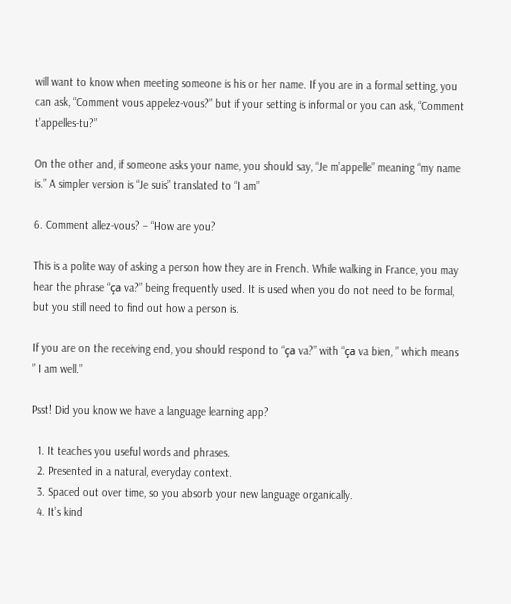will want to know when meeting someone is his or her name. If you are in a formal setting, you can ask, “Comment vous appelez-vous?” but if your setting is informal or you can ask, “Comment t’appelles-tu?”

On the other and, if someone asks your name, you should say, “Je m’appelle” meaning “my name is.” A simpler version is “Je suis” translated to “I am”

6. Comment allez-vous? – “How are you?

This is a polite way of asking a person how they are in French. While walking in France, you may hear the phrase “ça va?” being frequently used. It is used when you do not need to be formal, but you still need to find out how a person is.

If you are on the receiving end, you should respond to “ça va?” with “ça va bien, ” which means ” I am well.”

Psst! Did you know we have a language learning app?

  1. It teaches you useful words and phrases.
  2. Presented in a natural, everyday context.
  3. Spaced out over time, so you absorb your new language organically.
  4. It’s kind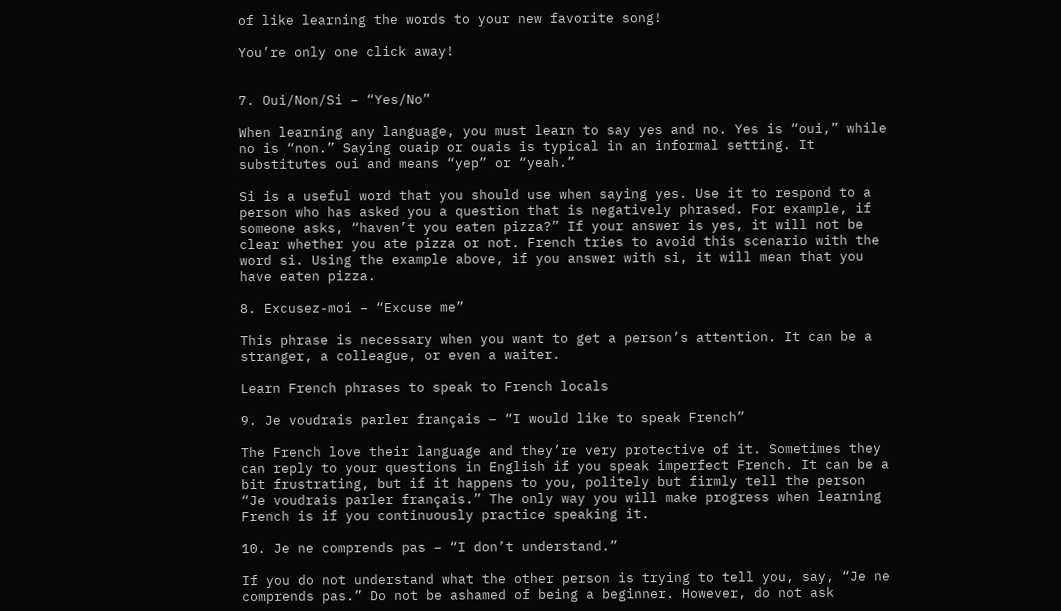of like learning the words to your new favorite song!

You’re only one click away!


7. Oui/Non/Si – “Yes/No”

When learning any language, you must learn to say yes and no. Yes is “oui,” while no is “non.” Saying ouaip or ouais is typical in an informal setting. It substitutes oui and means “yep” or “yeah.”

Si is a useful word that you should use when saying yes. Use it to respond to a person who has asked you a question that is negatively phrased. For example, if someone asks, “haven’t you eaten pizza?” If your answer is yes, it will not be clear whether you ate pizza or not. French tries to avoid this scenario with the word si. Using the example above, if you answer with si, it will mean that you have eaten pizza.

8. Excusez-moi – “Excuse me”

This phrase is necessary when you want to get a person’s attention. It can be a stranger, a colleague, or even a waiter.

Learn French phrases to speak to French locals

9. Je voudrais parler français – “I would like to speak French”

The French love their language and they’re very protective of it. Sometimes they can reply to your questions in English if you speak imperfect French. It can be a bit frustrating, but if it happens to you, politely but firmly tell the person “Je voudrais parler français.” The only way you will make progress when learning French is if you continuously practice speaking it.

10. Je ne comprends pas – “I don’t understand.”

If you do not understand what the other person is trying to tell you, say, “Je ne comprends pas.” Do not be ashamed of being a beginner. However, do not ask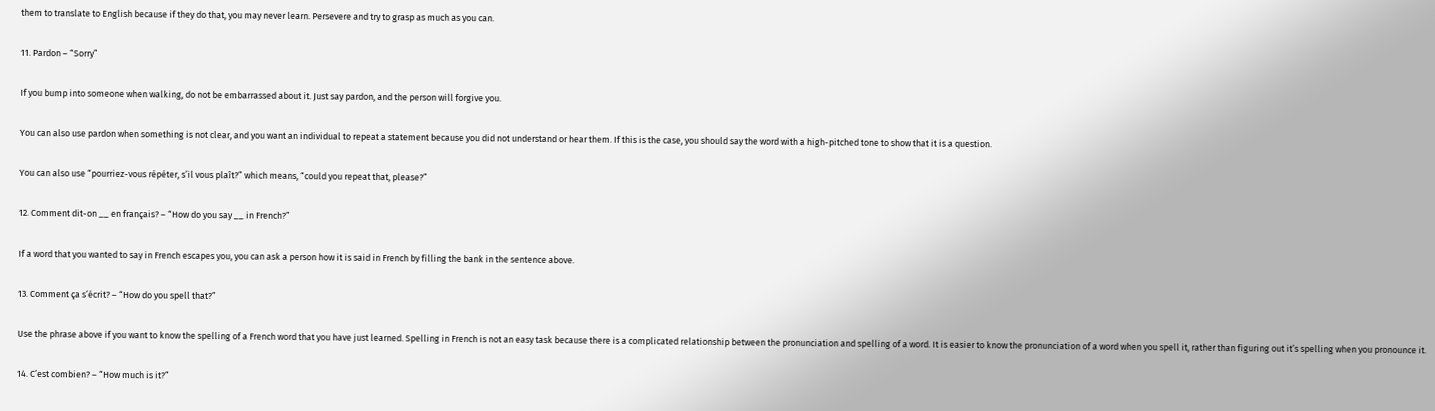them to translate to English because if they do that, you may never learn. Persevere and try to grasp as much as you can.

11. Pardon – “Sorry”

If you bump into someone when walking, do not be embarrassed about it. Just say pardon, and the person will forgive you.

You can also use pardon when something is not clear, and you want an individual to repeat a statement because you did not understand or hear them. If this is the case, you should say the word with a high-pitched tone to show that it is a question.

You can also use “pourriez-vous répéter, s’il vous plaît?” which means, “could you repeat that, please?”

12. Comment dit-on __ en français? – “How do you say __ in French?”

If a word that you wanted to say in French escapes you, you can ask a person how it is said in French by filling the bank in the sentence above.

13. Comment ça s’écrit? – “How do you spell that?”

Use the phrase above if you want to know the spelling of a French word that you have just learned. Spelling in French is not an easy task because there is a complicated relationship between the pronunciation and spelling of a word. It is easier to know the pronunciation of a word when you spell it, rather than figuring out it’s spelling when you pronounce it.

14. C’est combien? – “How much is it?”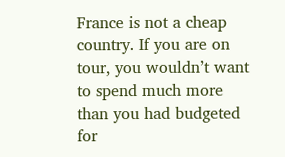France is not a cheap country. If you are on tour, you wouldn’t want to spend much more than you had budgeted for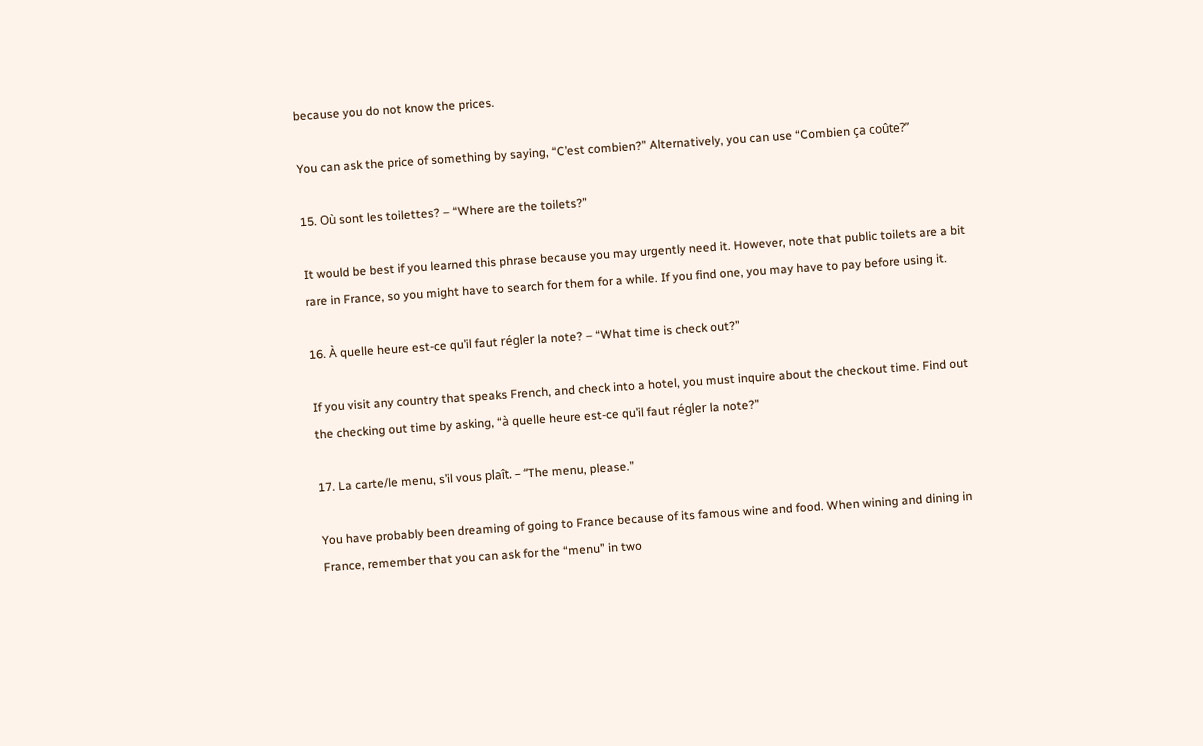because you do not know the prices.

You can ask the price of something by saying, “C’est combien?” Alternatively, you can use “Combien ça coûte?”

15. Où sont les toilettes? – “Where are the toilets?”

It would be best if you learned this phrase because you may urgently need it. However, note that public toilets are a bit rare in France, so you might have to search for them for a while. If you find one, you may have to pay before using it.

16. À quelle heure est-ce qu’il faut régler la note? – “What time is check out?”

If you visit any country that speaks French, and check into a hotel, you must inquire about the checkout time. Find out the checking out time by asking, “à quelle heure est-ce qu’il faut régler la note?”

17. La carte/le menu, s’il vous plaît. – “The menu, please.”

You have probably been dreaming of going to France because of its famous wine and food. When wining and dining in France, remember that you can ask for the “menu” in two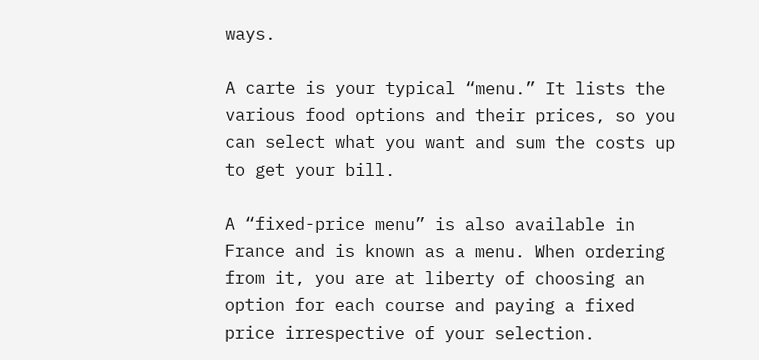ways.

A carte is your typical “menu.” It lists the various food options and their prices, so you can select what you want and sum the costs up to get your bill.

A “fixed-price menu” is also available in France and is known as a menu. When ordering from it, you are at liberty of choosing an option for each course and paying a fixed price irrespective of your selection.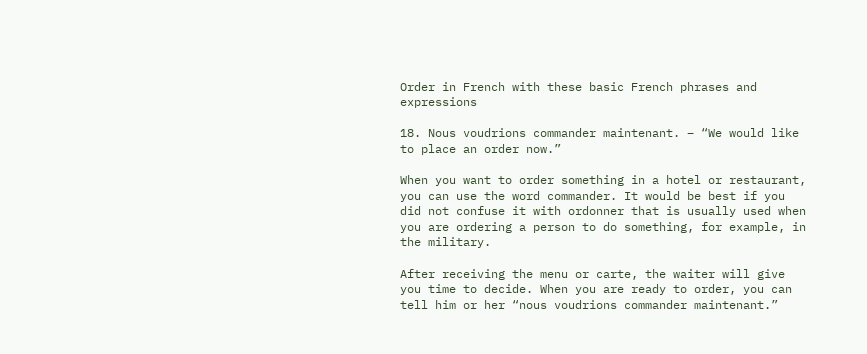Order in French with these basic French phrases and expressions

18. Nous voudrions commander maintenant. – “We would like to place an order now.”

When you want to order something in a hotel or restaurant, you can use the word commander. It would be best if you did not confuse it with ordonner that is usually used when you are ordering a person to do something, for example, in the military.

After receiving the menu or carte, the waiter will give you time to decide. When you are ready to order, you can tell him or her “nous voudrions commander maintenant.”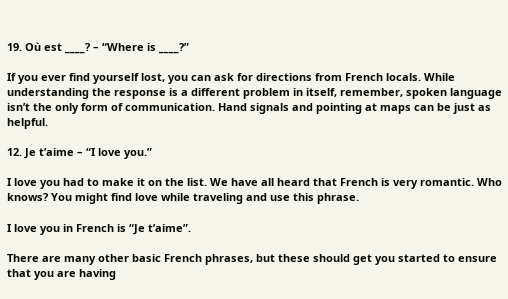19. Où est ____? – “Where is ____?”

If you ever find yourself lost, you can ask for directions from French locals. While understanding the response is a different problem in itself, remember, spoken language isn’t the only form of communication. Hand signals and pointing at maps can be just as helpful.

12. Je t’aime – “I love you.”

I love you had to make it on the list. We have all heard that French is very romantic. Who knows? You might find love while traveling and use this phrase.

I love you in French is “Je t’aime”.

There are many other basic French phrases, but these should get you started to ensure that you are having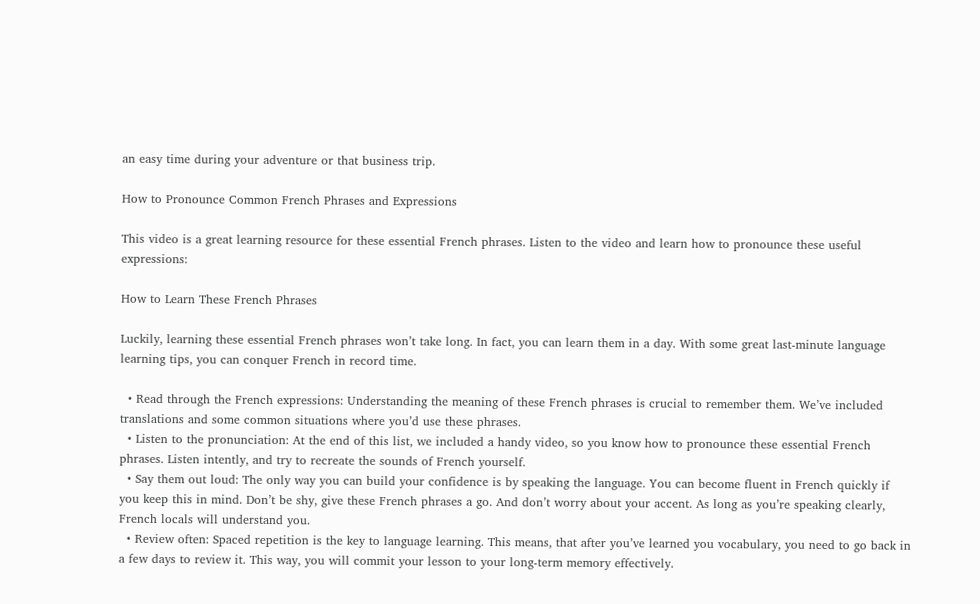an easy time during your adventure or that business trip.

How to Pronounce Common French Phrases and Expressions

This video is a great learning resource for these essential French phrases. Listen to the video and learn how to pronounce these useful expressions:

How to Learn These French Phrases

Luckily, learning these essential French phrases won’t take long. In fact, you can learn them in a day. With some great last-minute language learning tips, you can conquer French in record time.

  • Read through the French expressions: Understanding the meaning of these French phrases is crucial to remember them. We’ve included translations and some common situations where you’d use these phrases.
  • Listen to the pronunciation: At the end of this list, we included a handy video, so you know how to pronounce these essential French phrases. Listen intently, and try to recreate the sounds of French yourself.
  • Say them out loud: The only way you can build your confidence is by speaking the language. You can become fluent in French quickly if you keep this in mind. Don’t be shy, give these French phrases a go. And don’t worry about your accent. As long as you’re speaking clearly, French locals will understand you.
  • Review often: Spaced repetition is the key to language learning. This means, that after you’ve learned you vocabulary, you need to go back in a few days to review it. This way, you will commit your lesson to your long-term memory effectively.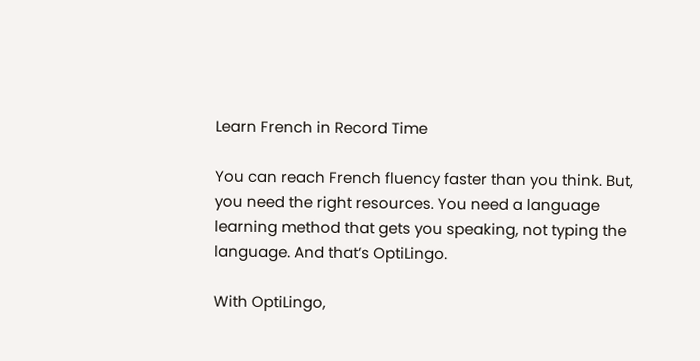Learn French in Record Time

You can reach French fluency faster than you think. But, you need the right resources. You need a language learning method that gets you speaking, not typing the language. And that’s OptiLingo.

With OptiLingo,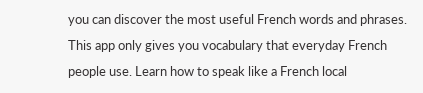you can discover the most useful French words and phrases. This app only gives you vocabulary that everyday French people use. Learn how to speak like a French local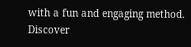with a fun and engaging method. Discover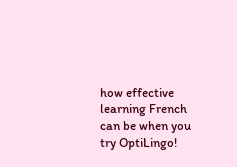how effective learning French can be when you try OptiLingo!